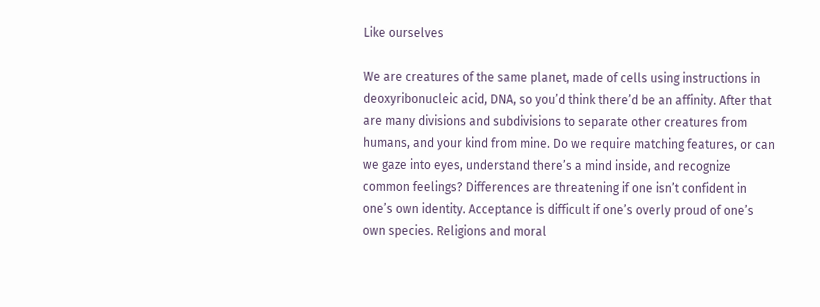Like ourselves

We are creatures of the same planet, made of cells using instructions in deoxyribonucleic acid, DNA, so you’d think there’d be an affinity. After that are many divisions and subdivisions to separate other creatures from humans, and your kind from mine. Do we require matching features, or can we gaze into eyes, understand there’s a mind inside, and recognize common feelings? Differences are threatening if one isn’t confident in one’s own identity. Acceptance is difficult if one’s overly proud of one’s own species. Religions and moral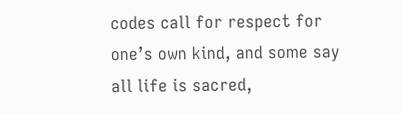codes call for respect for one’s own kind, and some say all life is sacred,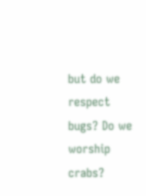but do we respect bugs? Do we worship crabs?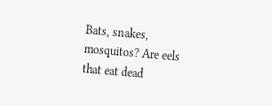Bats, snakes, mosquitos? Are eels that eat dead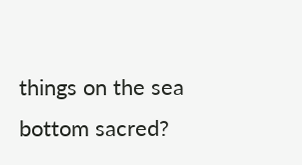things on the sea bottom sacred?